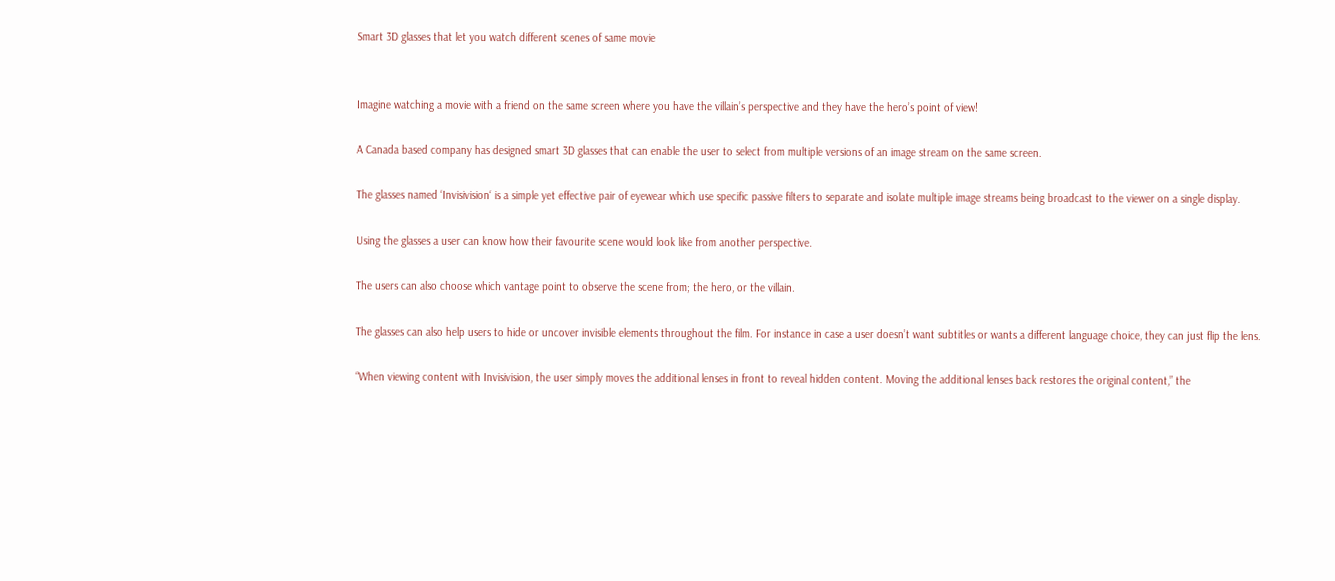Smart 3D glasses that let you watch different scenes of same movie


Imagine watching a movie with a friend on the same screen where you have the villain’s perspective and they have the hero’s point of view!

A Canada based company has designed smart 3D glasses that can enable the user to select from multiple versions of an image stream on the same screen.

The glasses named ‘Invisivision‘ is a simple yet effective pair of eyewear which use specific passive filters to separate and isolate multiple image streams being broadcast to the viewer on a single display.

Using the glasses a user can know how their favourite scene would look like from another perspective.

The users can also choose which vantage point to observe the scene from; the hero, or the villain.

The glasses can also help users to hide or uncover invisible elements throughout the film. For instance in case a user doesn’t want subtitles or wants a different language choice, they can just flip the lens.

“When viewing content with Invisivision, the user simply moves the additional lenses in front to reveal hidden content. Moving the additional lenses back restores the original content,” the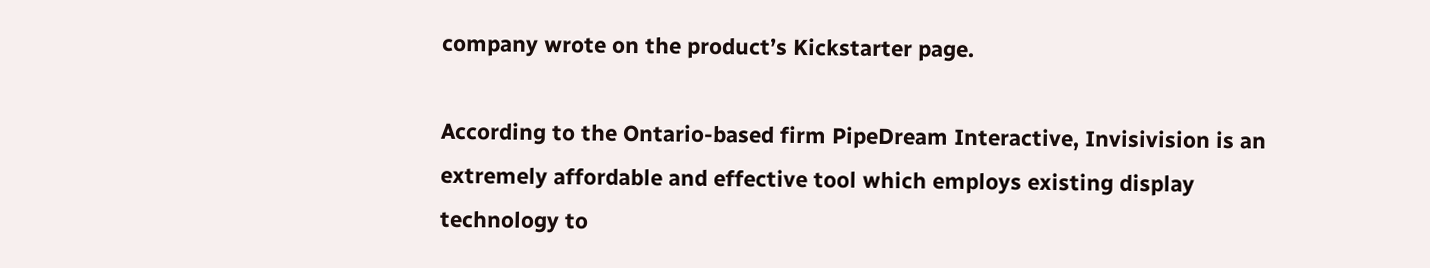company wrote on the product’s Kickstarter page.

According to the Ontario-based firm PipeDream Interactive, Invisivision is an extremely affordable and effective tool which employs existing display technology to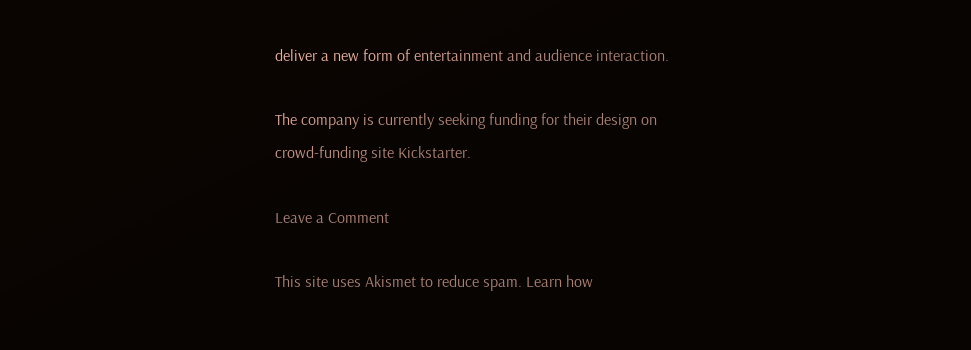deliver a new form of entertainment and audience interaction.

The company is currently seeking funding for their design on crowd-funding site Kickstarter.

Leave a Comment

This site uses Akismet to reduce spam. Learn how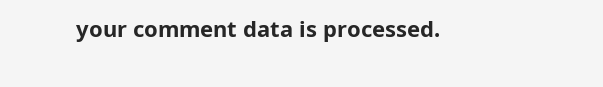your comment data is processed.